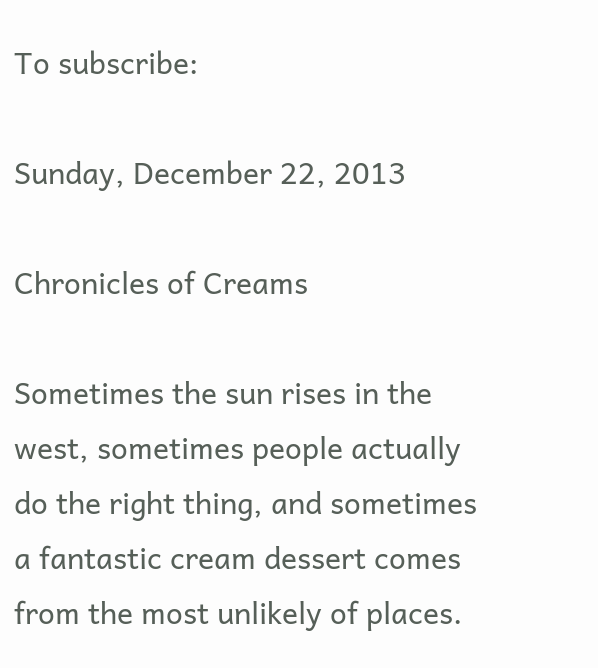To subscribe:

Sunday, December 22, 2013

Chronicles of Creams

Sometimes the sun rises in the west, sometimes people actually do the right thing, and sometimes a fantastic cream dessert comes from the most unlikely of places.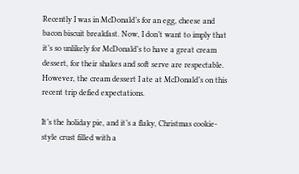Recently I was in McDonald’s for an egg, cheese and bacon biscuit breakfast. Now, I don’t want to imply that it’s so unlikely for McDonald’s to have a great cream dessert, for their shakes and soft serve are respectable. However, the cream dessert I ate at McDonald’s on this recent trip defied expectations.

It’s the holiday pie, and it’s a flaky, Christmas cookie-style crust filled with a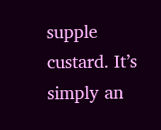supple custard. It’s simply an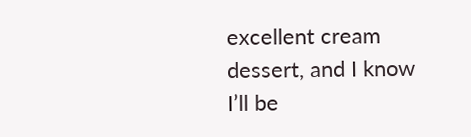excellent cream dessert, and I know I’ll be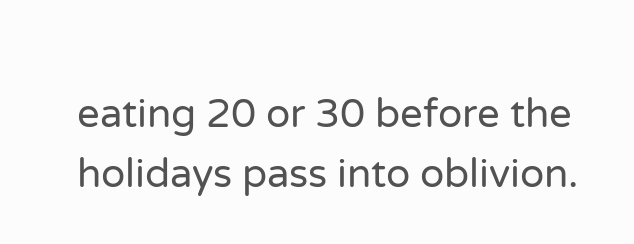eating 20 or 30 before the holidays pass into oblivion.